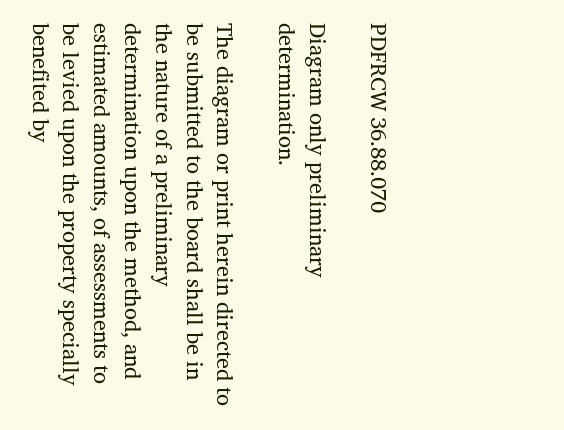PDFRCW 36.88.070

Diagram only preliminary determination.

The diagram or print herein directed to be submitted to the board shall be in the nature of a preliminary determination upon the method, and estimated amounts, of assessments to be levied upon the property specially benefited by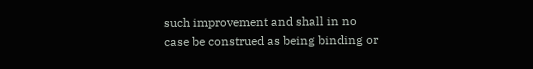such improvement and shall in no case be construed as being binding or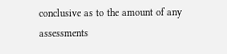conclusive as to the amount of any assessments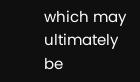which may ultimately be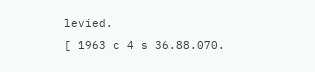levied.
[ 1963 c 4 s 36.88.070.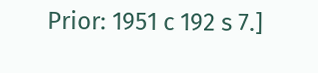Prior: 1951 c 192 s 7.]